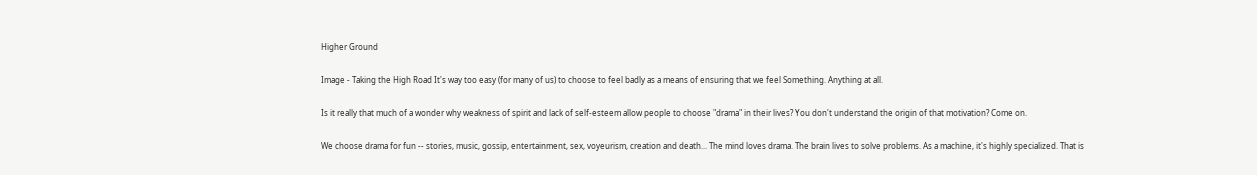Higher Ground

Image - Taking the High Road It's way too easy (for many of us) to choose to feel badly as a means of ensuring that we feel Something. Anything at all.

Is it really that much of a wonder why weakness of spirit and lack of self-esteem allow people to choose "drama" in their lives? You don't understand the origin of that motivation? Come on.

We choose drama for fun -- stories, music, gossip, entertainment, sex, voyeurism, creation and death... The mind loves drama. The brain lives to solve problems. As a machine, it's highly specialized. That is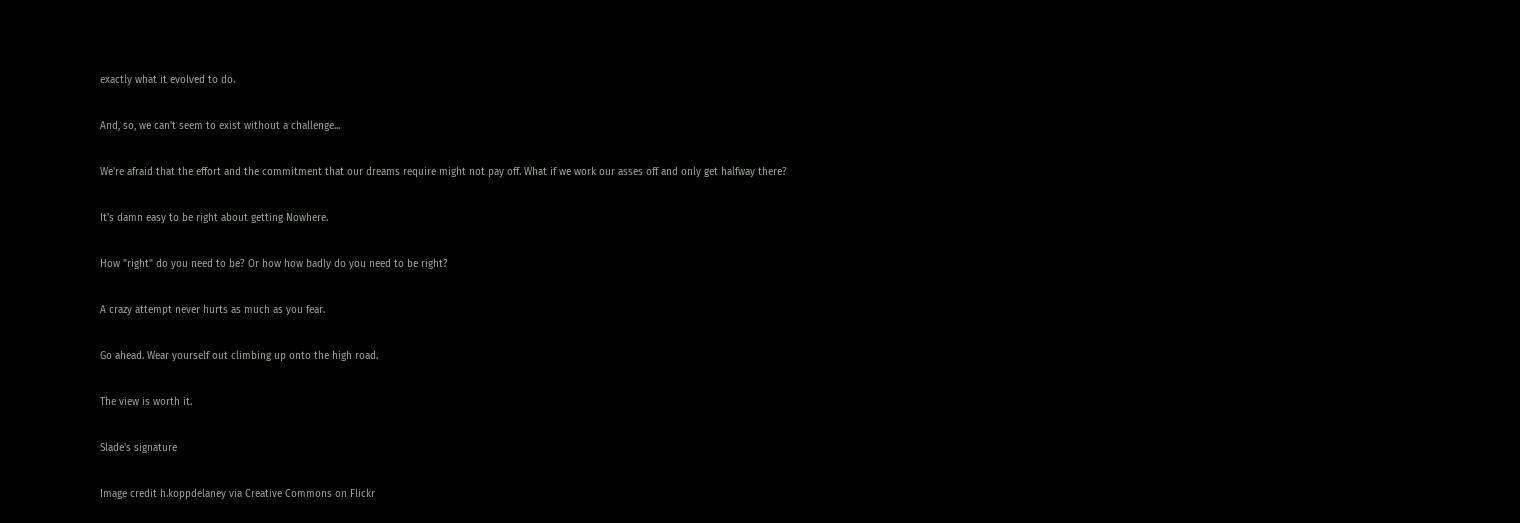exactly what it evolved to do.

And, so, we can't seem to exist without a challenge...

We're afraid that the effort and the commitment that our dreams require might not pay off. What if we work our asses off and only get halfway there?

It's damn easy to be right about getting Nowhere.

How "right" do you need to be? Or how how badly do you need to be right?

A crazy attempt never hurts as much as you fear.

Go ahead. Wear yourself out climbing up onto the high road.

The view is worth it.

Slade's signature

Image credit h.koppdelaney via Creative Commons on Flickr